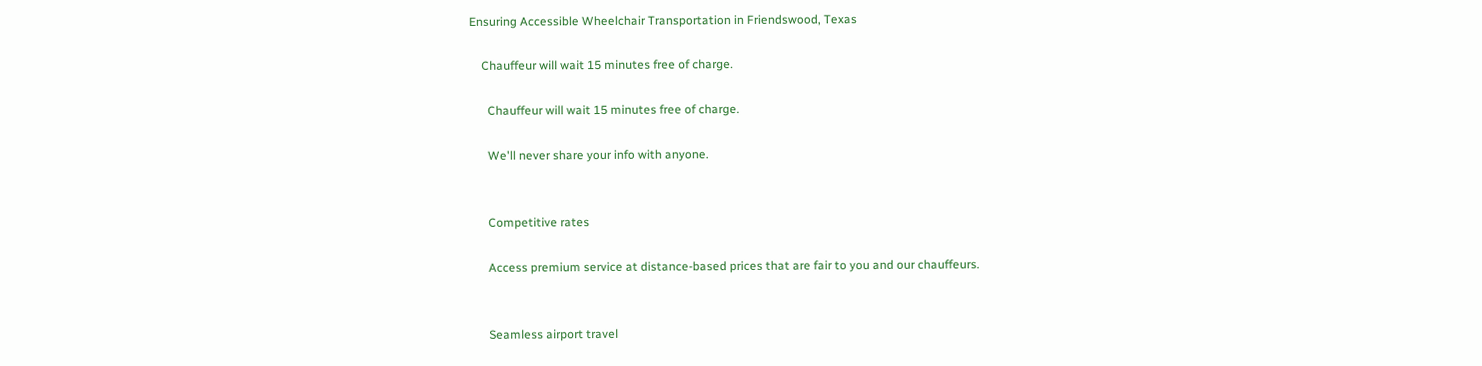Ensuring Accessible Wheelchair Transportation in Friendswood, Texas

    Chauffeur will wait 15 minutes free of charge.

      Chauffeur will wait 15 minutes free of charge.

      We'll never share your info with anyone.


      Competitive rates

      Access premium service at distance-based prices that are fair to you and our chauffeurs.


      Seamless airport travel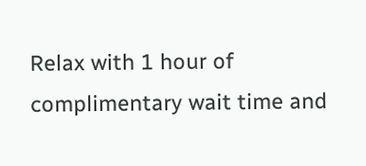Relax with 1 hour of complimentary wait time and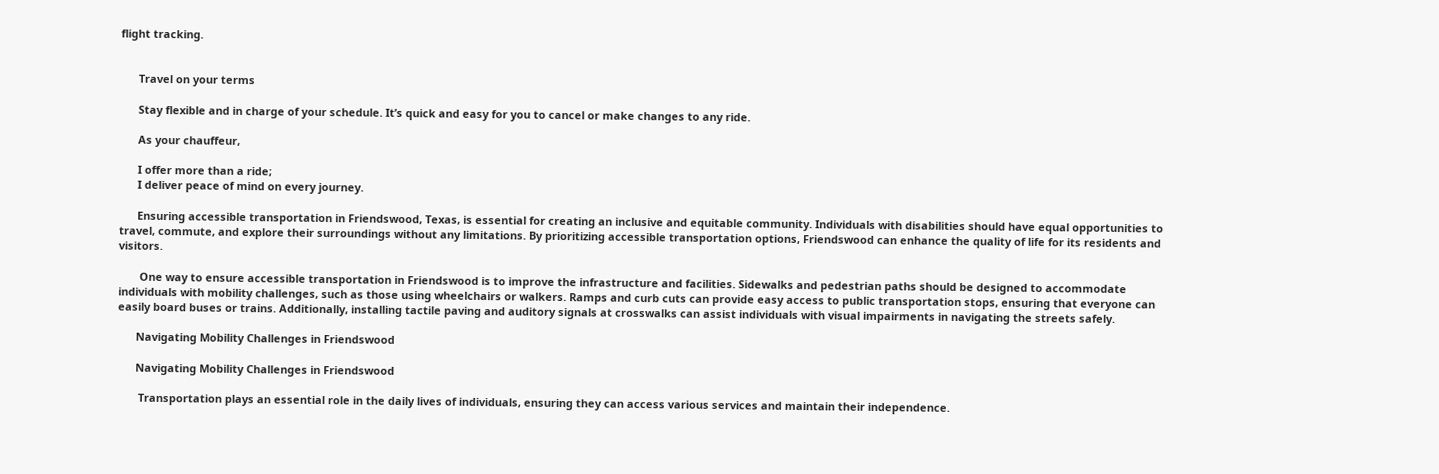flight tracking.


      Travel on your terms

      Stay flexible and in charge of your schedule. It’s quick and easy for you to cancel or make changes to any ride.

      As your chauffeur,

      I offer more than a ride;
      I deliver peace of mind on every journey.

      Ensuring accessible transportation in Friendswood, Texas, is essential for creating an inclusive and equitable community. Individuals with disabilities should have equal opportunities to travel, commute, and explore their surroundings without any limitations. By prioritizing accessible transportation options, Friendswood can enhance the quality of life for its residents and visitors.

       One way to ensure accessible transportation in Friendswood is to improve the infrastructure and facilities. Sidewalks and pedestrian paths should be designed to accommodate individuals with mobility challenges, such as those using wheelchairs or walkers. Ramps and curb cuts can provide easy access to public transportation stops, ensuring that everyone can easily board buses or trains. Additionally, installing tactile paving and auditory signals at crosswalks can assist individuals with visual impairments in navigating the streets safely.

      Navigating Mobility Challenges in Friendswood

      Navigating Mobility Challenges in Friendswood

       Transportation plays an essential role in the daily lives of individuals, ensuring they can access various services and maintain their independence.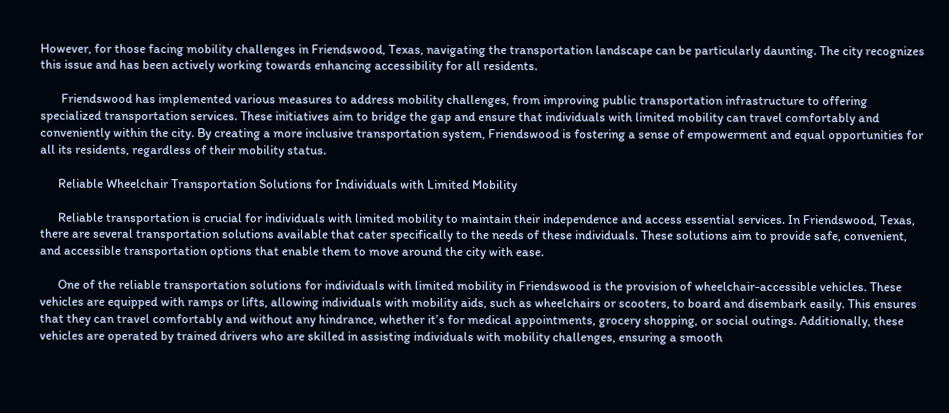However, for those facing mobility challenges in Friendswood, Texas, navigating the transportation landscape can be particularly daunting. The city recognizes this issue and has been actively working towards enhancing accessibility for all residents.

       Friendswood has implemented various measures to address mobility challenges, from improving public transportation infrastructure to offering specialized transportation services. These initiatives aim to bridge the gap and ensure that individuals with limited mobility can travel comfortably and conveniently within the city. By creating a more inclusive transportation system, Friendswood is fostering a sense of empowerment and equal opportunities for all its residents, regardless of their mobility status.

      Reliable Wheelchair Transportation Solutions for Individuals with Limited Mobility

      Reliable transportation is crucial for individuals with limited mobility to maintain their independence and access essential services. In Friendswood, Texas, there are several transportation solutions available that cater specifically to the needs of these individuals. These solutions aim to provide safe, convenient, and accessible transportation options that enable them to move around the city with ease.

      One of the reliable transportation solutions for individuals with limited mobility in Friendswood is the provision of wheelchair-accessible vehicles. These vehicles are equipped with ramps or lifts, allowing individuals with mobility aids, such as wheelchairs or scooters, to board and disembark easily. This ensures that they can travel comfortably and without any hindrance, whether it’s for medical appointments, grocery shopping, or social outings. Additionally, these vehicles are operated by trained drivers who are skilled in assisting individuals with mobility challenges, ensuring a smooth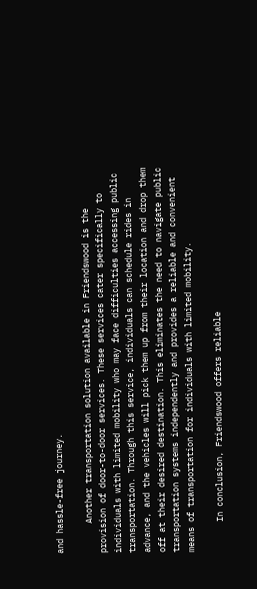and hassle-free journey.

      Another transportation solution available in Friendswood is the provision of door-to-door services. These services cater specifically to individuals with limited mobility who may face difficulties accessing public transportation. Through this service, individuals can schedule rides in advance, and the vehicles will pick them up from their location and drop them off at their desired destination. This eliminates the need to navigate public transportation systems independently and provides a reliable and convenient means of transportation for individuals with limited mobility.

      In conclusion, Friendswood offers reliable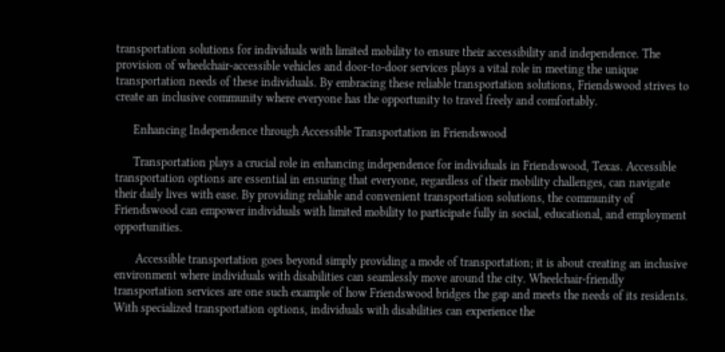transportation solutions for individuals with limited mobility to ensure their accessibility and independence. The provision of wheelchair-accessible vehicles and door-to-door services plays a vital role in meeting the unique transportation needs of these individuals. By embracing these reliable transportation solutions, Friendswood strives to create an inclusive community where everyone has the opportunity to travel freely and comfortably.

      Enhancing Independence through Accessible Transportation in Friendswood

      Transportation plays a crucial role in enhancing independence for individuals in Friendswood, Texas. Accessible transportation options are essential in ensuring that everyone, regardless of their mobility challenges, can navigate their daily lives with ease. By providing reliable and convenient transportation solutions, the community of Friendswood can empower individuals with limited mobility to participate fully in social, educational, and employment opportunities.

       Accessible transportation goes beyond simply providing a mode of transportation; it is about creating an inclusive environment where individuals with disabilities can seamlessly move around the city. Wheelchair-friendly transportation services are one such example of how Friendswood bridges the gap and meets the needs of its residents. With specialized transportation options, individuals with disabilities can experience the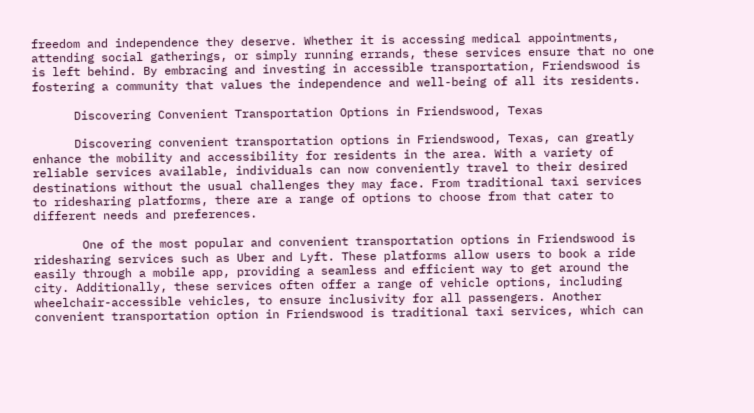freedom and independence they deserve. Whether it is accessing medical appointments, attending social gatherings, or simply running errands, these services ensure that no one is left behind. By embracing and investing in accessible transportation, Friendswood is fostering a community that values the independence and well-being of all its residents.

      Discovering Convenient Transportation Options in Friendswood, Texas

      Discovering convenient transportation options in Friendswood, Texas, can greatly enhance the mobility and accessibility for residents in the area. With a variety of reliable services available, individuals can now conveniently travel to their desired destinations without the usual challenges they may face. From traditional taxi services to ridesharing platforms, there are a range of options to choose from that cater to different needs and preferences.

       One of the most popular and convenient transportation options in Friendswood is ridesharing services such as Uber and Lyft. These platforms allow users to book a ride easily through a mobile app, providing a seamless and efficient way to get around the city. Additionally, these services often offer a range of vehicle options, including wheelchair-accessible vehicles, to ensure inclusivity for all passengers. Another convenient transportation option in Friendswood is traditional taxi services, which can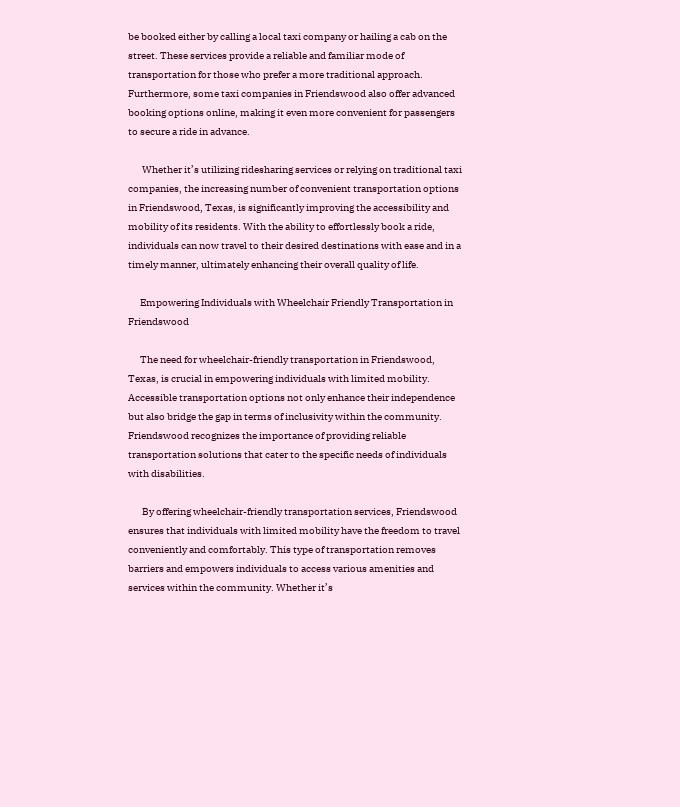be booked either by calling a local taxi company or hailing a cab on the street. These services provide a reliable and familiar mode of transportation for those who prefer a more traditional approach. Furthermore, some taxi companies in Friendswood also offer advanced booking options online, making it even more convenient for passengers to secure a ride in advance.

       Whether it’s utilizing ridesharing services or relying on traditional taxi companies, the increasing number of convenient transportation options in Friendswood, Texas, is significantly improving the accessibility and mobility of its residents. With the ability to effortlessly book a ride, individuals can now travel to their desired destinations with ease and in a timely manner, ultimately enhancing their overall quality of life.

      Empowering Individuals with Wheelchair Friendly Transportation in Friendswood

      The need for wheelchair-friendly transportation in Friendswood, Texas, is crucial in empowering individuals with limited mobility. Accessible transportation options not only enhance their independence but also bridge the gap in terms of inclusivity within the community. Friendswood recognizes the importance of providing reliable transportation solutions that cater to the specific needs of individuals with disabilities.

       By offering wheelchair-friendly transportation services, Friendswood ensures that individuals with limited mobility have the freedom to travel conveniently and comfortably. This type of transportation removes barriers and empowers individuals to access various amenities and services within the community. Whether it’s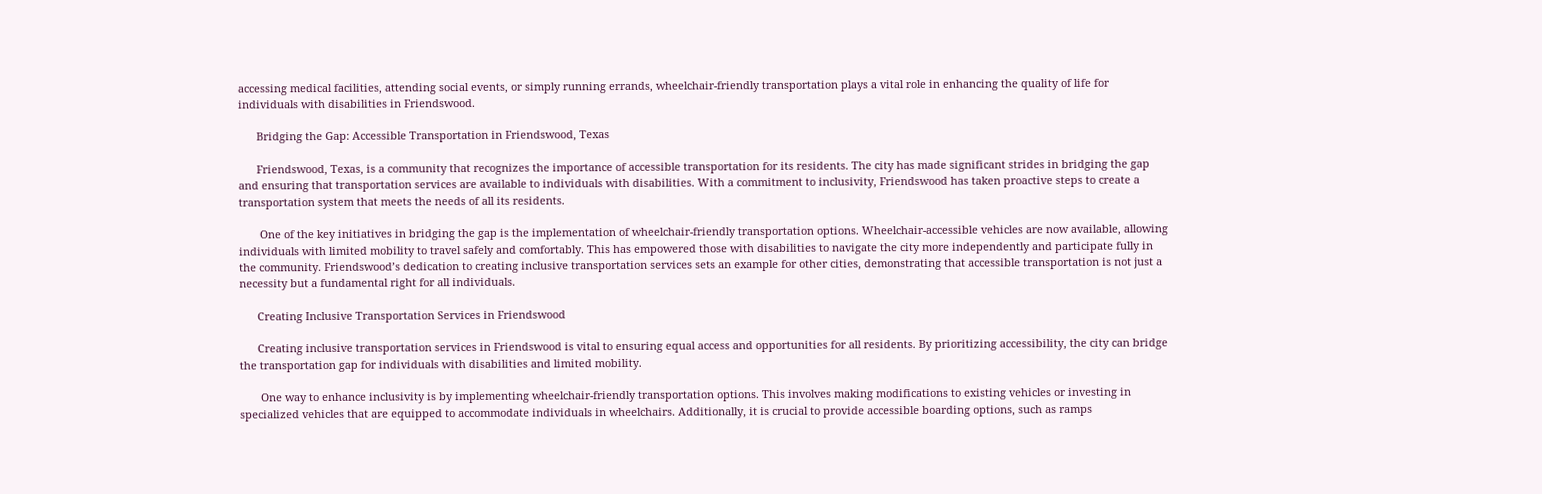accessing medical facilities, attending social events, or simply running errands, wheelchair-friendly transportation plays a vital role in enhancing the quality of life for individuals with disabilities in Friendswood.

      Bridging the Gap: Accessible Transportation in Friendswood, Texas

      Friendswood, Texas, is a community that recognizes the importance of accessible transportation for its residents. The city has made significant strides in bridging the gap and ensuring that transportation services are available to individuals with disabilities. With a commitment to inclusivity, Friendswood has taken proactive steps to create a transportation system that meets the needs of all its residents.

       One of the key initiatives in bridging the gap is the implementation of wheelchair-friendly transportation options. Wheelchair-accessible vehicles are now available, allowing individuals with limited mobility to travel safely and comfortably. This has empowered those with disabilities to navigate the city more independently and participate fully in the community. Friendswood’s dedication to creating inclusive transportation services sets an example for other cities, demonstrating that accessible transportation is not just a necessity but a fundamental right for all individuals.

      Creating Inclusive Transportation Services in Friendswood

      Creating inclusive transportation services in Friendswood is vital to ensuring equal access and opportunities for all residents. By prioritizing accessibility, the city can bridge the transportation gap for individuals with disabilities and limited mobility.

       One way to enhance inclusivity is by implementing wheelchair-friendly transportation options. This involves making modifications to existing vehicles or investing in specialized vehicles that are equipped to accommodate individuals in wheelchairs. Additionally, it is crucial to provide accessible boarding options, such as ramps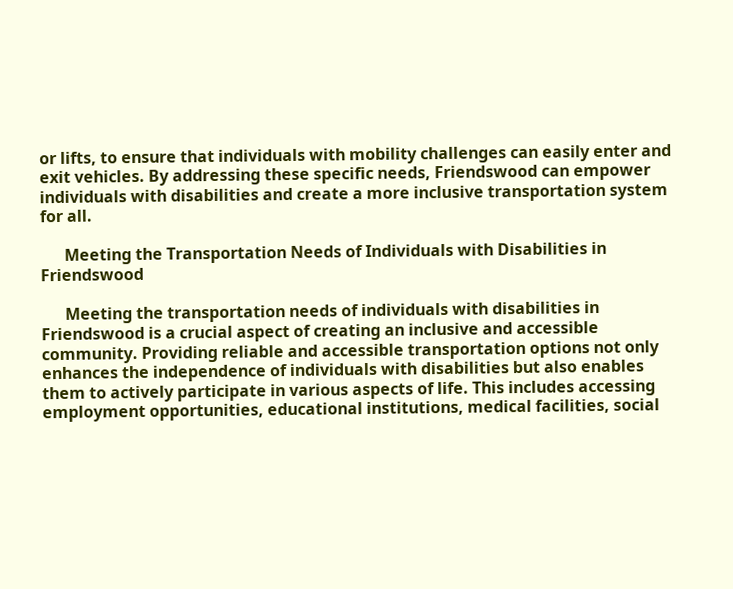or lifts, to ensure that individuals with mobility challenges can easily enter and exit vehicles. By addressing these specific needs, Friendswood can empower individuals with disabilities and create a more inclusive transportation system for all.

      Meeting the Transportation Needs of Individuals with Disabilities in Friendswood

      Meeting the transportation needs of individuals with disabilities in Friendswood is a crucial aspect of creating an inclusive and accessible community. Providing reliable and accessible transportation options not only enhances the independence of individuals with disabilities but also enables them to actively participate in various aspects of life. This includes accessing employment opportunities, educational institutions, medical facilities, social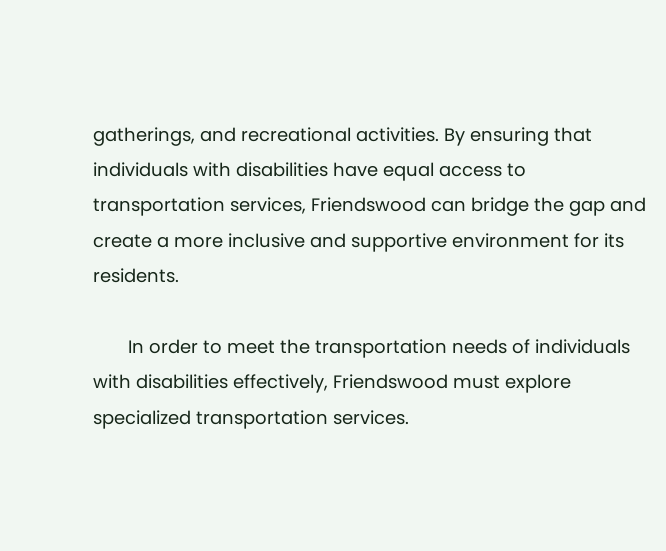gatherings, and recreational activities. By ensuring that individuals with disabilities have equal access to transportation services, Friendswood can bridge the gap and create a more inclusive and supportive environment for its residents.

       In order to meet the transportation needs of individuals with disabilities effectively, Friendswood must explore specialized transportation services.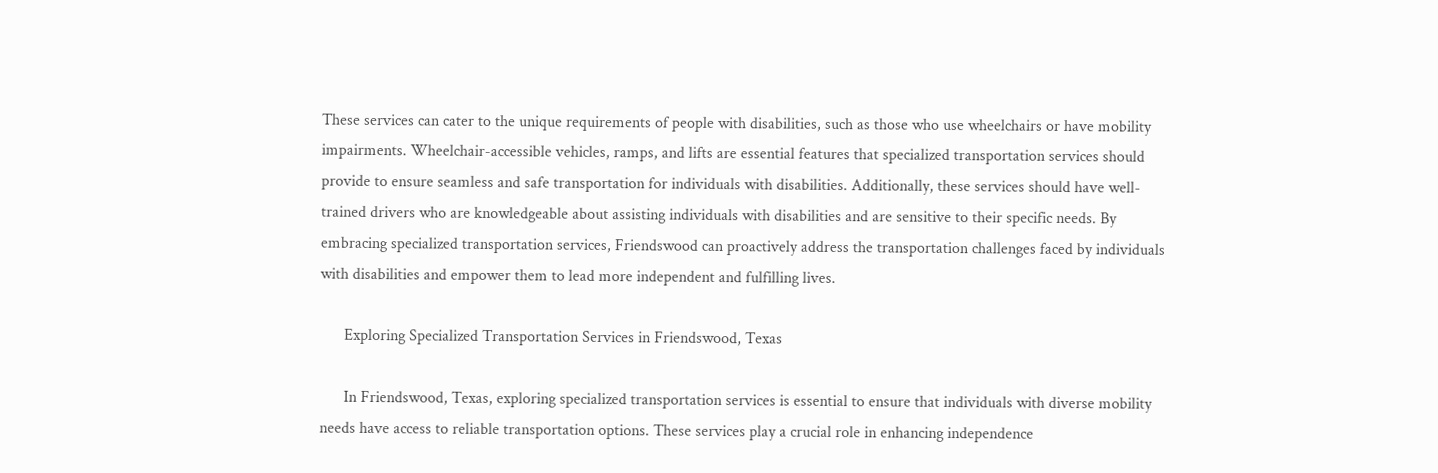These services can cater to the unique requirements of people with disabilities, such as those who use wheelchairs or have mobility impairments. Wheelchair-accessible vehicles, ramps, and lifts are essential features that specialized transportation services should provide to ensure seamless and safe transportation for individuals with disabilities. Additionally, these services should have well-trained drivers who are knowledgeable about assisting individuals with disabilities and are sensitive to their specific needs. By embracing specialized transportation services, Friendswood can proactively address the transportation challenges faced by individuals with disabilities and empower them to lead more independent and fulfilling lives.

      Exploring Specialized Transportation Services in Friendswood, Texas

      In Friendswood, Texas, exploring specialized transportation services is essential to ensure that individuals with diverse mobility needs have access to reliable transportation options. These services play a crucial role in enhancing independence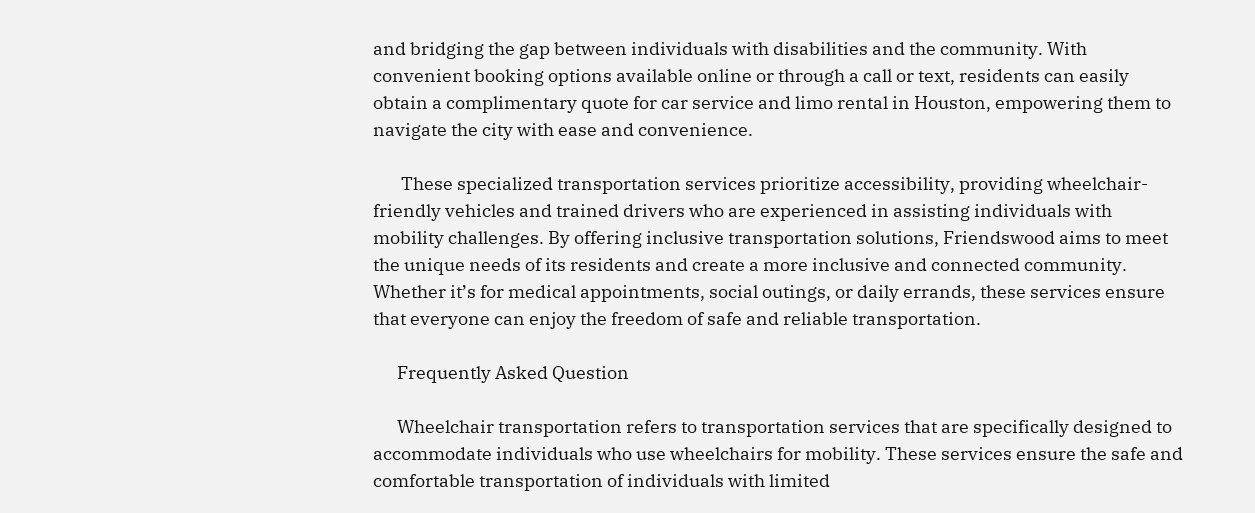and bridging the gap between individuals with disabilities and the community. With convenient booking options available online or through a call or text, residents can easily obtain a complimentary quote for car service and limo rental in Houston, empowering them to navigate the city with ease and convenience.

       These specialized transportation services prioritize accessibility, providing wheelchair-friendly vehicles and trained drivers who are experienced in assisting individuals with mobility challenges. By offering inclusive transportation solutions, Friendswood aims to meet the unique needs of its residents and create a more inclusive and connected community. Whether it’s for medical appointments, social outings, or daily errands, these services ensure that everyone can enjoy the freedom of safe and reliable transportation.

      Frequently Asked Question

      Wheelchair transportation refers to transportation services that are specifically designed to accommodate individuals who use wheelchairs for mobility. These services ensure the safe and comfortable transportation of individuals with limited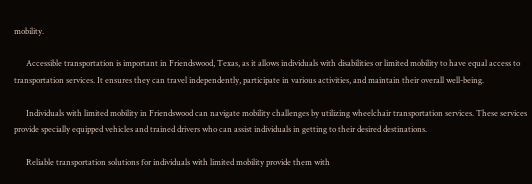mobility.

      Accessible transportation is important in Friendswood, Texas, as it allows individuals with disabilities or limited mobility to have equal access to transportation services. It ensures they can travel independently, participate in various activities, and maintain their overall well-being.

      Individuals with limited mobility in Friendswood can navigate mobility challenges by utilizing wheelchair transportation services. These services provide specially equipped vehicles and trained drivers who can assist individuals in getting to their desired destinations.

      Reliable transportation solutions for individuals with limited mobility provide them with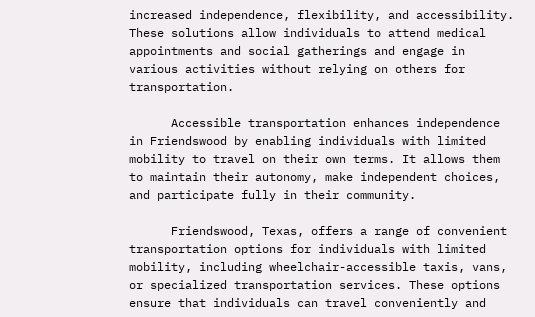increased independence, flexibility, and accessibility. These solutions allow individuals to attend medical appointments and social gatherings and engage in various activities without relying on others for transportation.

      Accessible transportation enhances independence in Friendswood by enabling individuals with limited mobility to travel on their own terms. It allows them to maintain their autonomy, make independent choices, and participate fully in their community.

      Friendswood, Texas, offers a range of convenient transportation options for individuals with limited mobility, including wheelchair-accessible taxis, vans, or specialized transportation services. These options ensure that individuals can travel conveniently and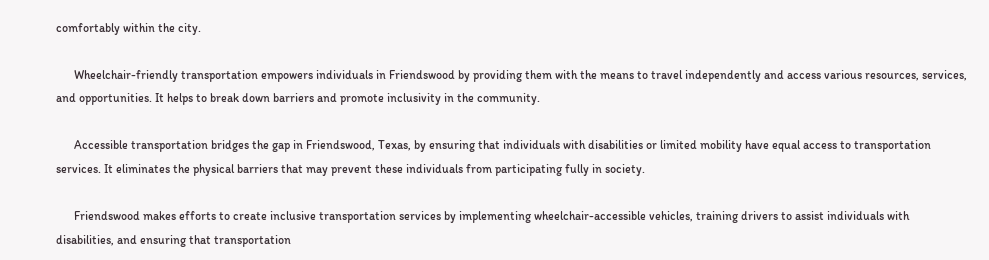comfortably within the city.

      Wheelchair-friendly transportation empowers individuals in Friendswood by providing them with the means to travel independently and access various resources, services, and opportunities. It helps to break down barriers and promote inclusivity in the community.

      Accessible transportation bridges the gap in Friendswood, Texas, by ensuring that individuals with disabilities or limited mobility have equal access to transportation services. It eliminates the physical barriers that may prevent these individuals from participating fully in society.

      Friendswood makes efforts to create inclusive transportation services by implementing wheelchair-accessible vehicles, training drivers to assist individuals with disabilities, and ensuring that transportation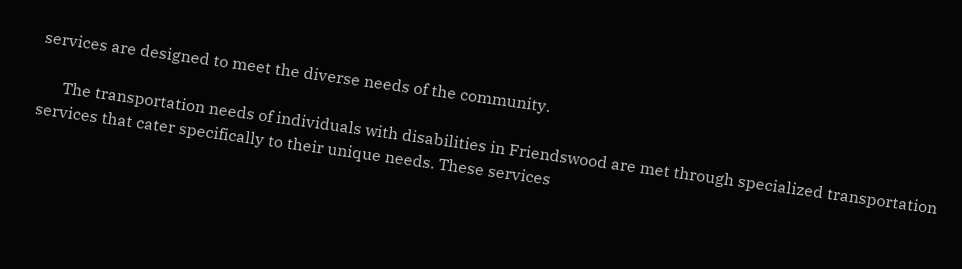services are designed to meet the diverse needs of the community.

      The transportation needs of individuals with disabilities in Friendswood are met through specialized transportation services that cater specifically to their unique needs. These services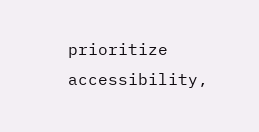prioritize accessibility,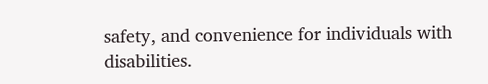safety, and convenience for individuals with disabilities.